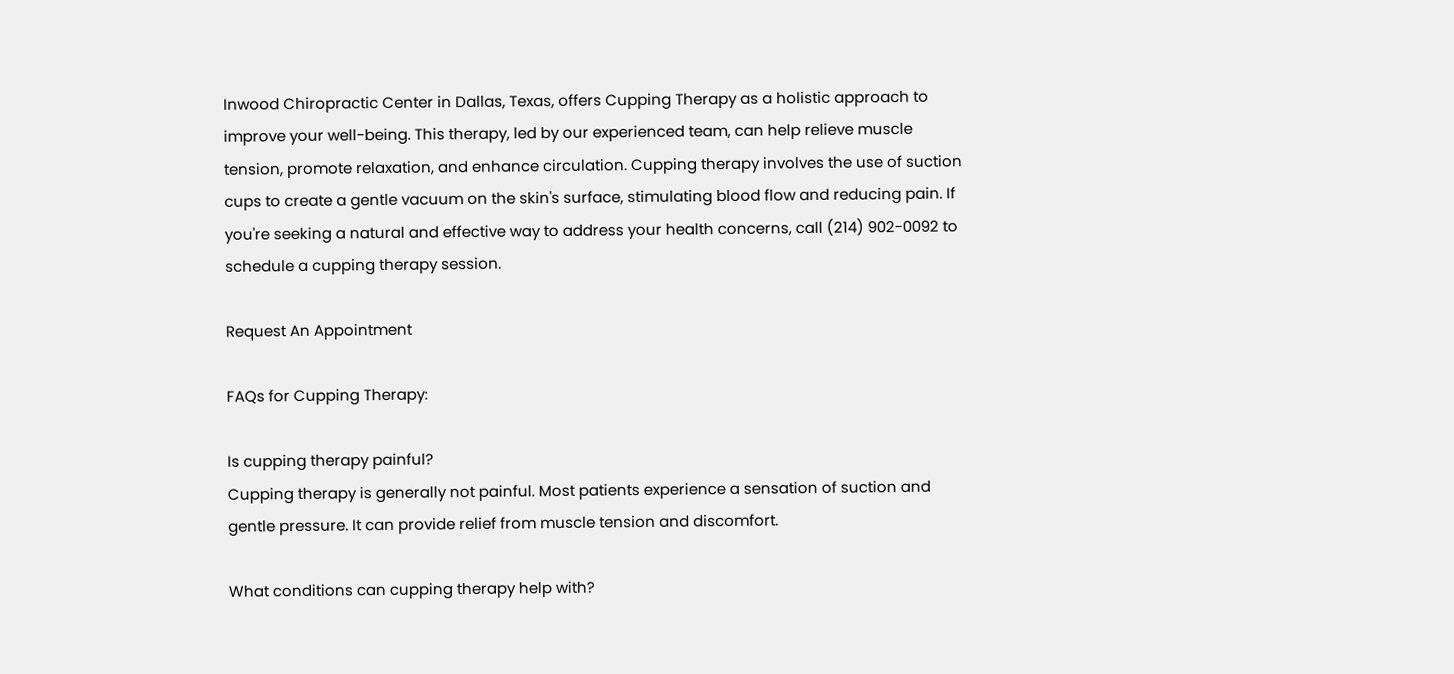Inwood Chiropractic Center in Dallas, Texas, offers Cupping Therapy as a holistic approach to improve your well-being. This therapy, led by our experienced team, can help relieve muscle tension, promote relaxation, and enhance circulation. Cupping therapy involves the use of suction cups to create a gentle vacuum on the skin's surface, stimulating blood flow and reducing pain. If you're seeking a natural and effective way to address your health concerns, call (214) 902-0092 to schedule a cupping therapy session.

Request An Appointment

FAQs for Cupping Therapy:

Is cupping therapy painful?
Cupping therapy is generally not painful. Most patients experience a sensation of suction and gentle pressure. It can provide relief from muscle tension and discomfort.

What conditions can cupping therapy help with?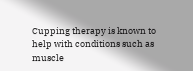Cupping therapy is known to help with conditions such as muscle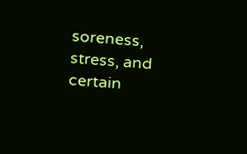soreness, stress, and certain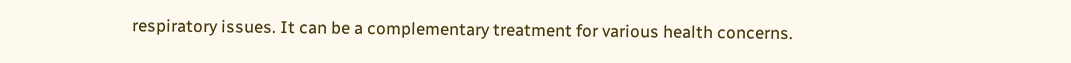respiratory issues. It can be a complementary treatment for various health concerns.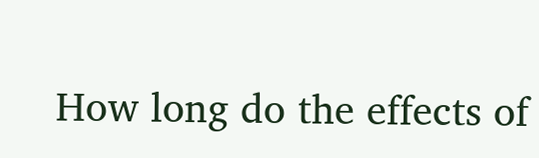How long do the effects of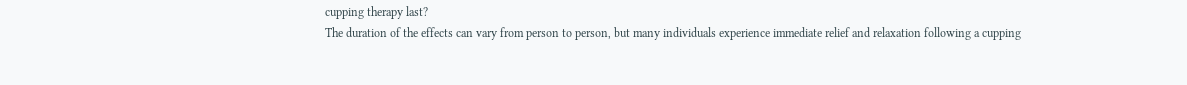cupping therapy last?
The duration of the effects can vary from person to person, but many individuals experience immediate relief and relaxation following a cupping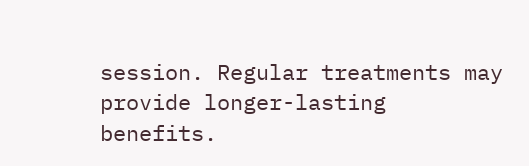session. Regular treatments may provide longer-lasting benefits.